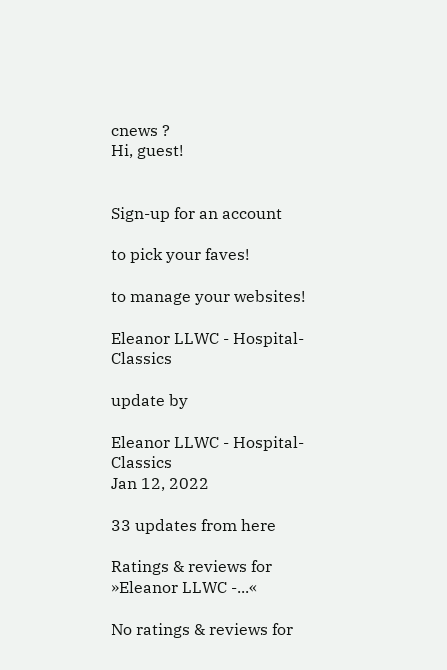cnews ?
Hi, guest!


Sign-up for an account

to pick your faves!

to manage your websites!

Eleanor LLWC - Hospital-Classics

update by

Eleanor LLWC - Hospital-Classics
Jan 12, 2022

33 updates from here

Ratings & reviews for »Eleanor LLWC -...«

No ratings & reviews for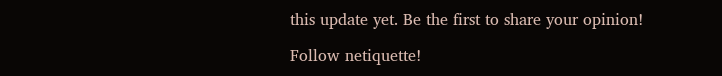this update yet. Be the first to share your opinion!

Follow netiquette!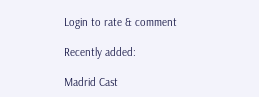Login to rate & comment

Recently added:

Madrid Cast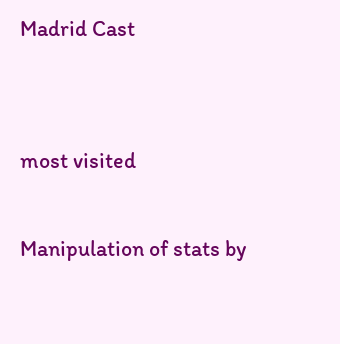Madrid Cast


most visited

Manipulation of stats by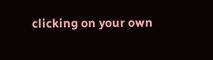clicking on your own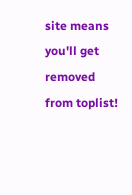site means you'll get removed from toplist!